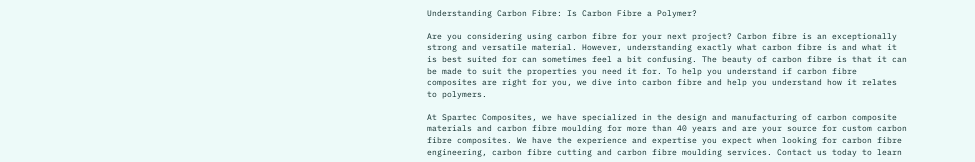Understanding Carbon Fibre: Is Carbon Fibre a Polymer?

Are you considering using carbon fibre for your next project? Carbon fibre is an exceptionally strong and versatile material. However, understanding exactly what carbon fibre is and what it is best suited for can sometimes feel a bit confusing. The beauty of carbon fibre is that it can be made to suit the properties you need it for. To help you understand if carbon fibre composites are right for you, we dive into carbon fibre and help you understand how it relates to polymers.

At Spartec Composites, we have specialized in the design and manufacturing of carbon composite materials and carbon fibre moulding for more than 40 years and are your source for custom carbon fibre composites. We have the experience and expertise you expect when looking for carbon fibre engineering, carbon fibre cutting and carbon fibre moulding services. Contact us today to learn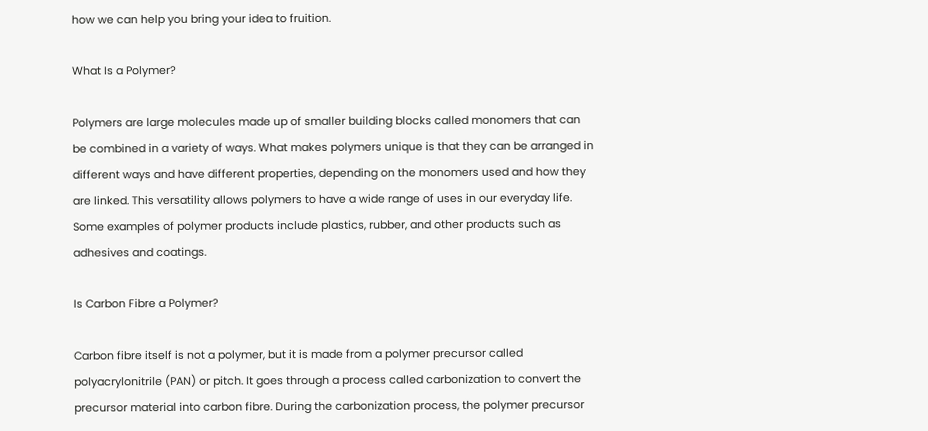how we can help you bring your idea to fruition.

What Is a Polymer?

Polymers are large molecules made up of smaller building blocks called monomers that can be combined in a variety of ways. What makes polymers unique is that they can be arranged in different ways and have different properties, depending on the monomers used and how they are linked. This versatility allows polymers to have a wide range of uses in our everyday life. Some examples of polymer products include plastics, rubber, and other products such as adhesives and coatings.

Is Carbon Fibre a Polymer?

Carbon fibre itself is not a polymer, but it is made from a polymer precursor called polyacrylonitrile (PAN) or pitch. It goes through a process called carbonization to convert the precursor material into carbon fibre. During the carbonization process, the polymer precursor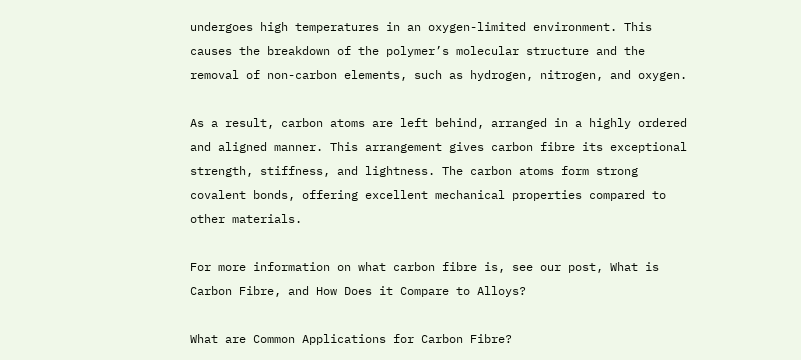undergoes high temperatures in an oxygen-limited environment. This causes the breakdown of the polymer’s molecular structure and the removal of non-carbon elements, such as hydrogen, nitrogen, and oxygen.

As a result, carbon atoms are left behind, arranged in a highly ordered and aligned manner. This arrangement gives carbon fibre its exceptional strength, stiffness, and lightness. The carbon atoms form strong covalent bonds, offering excellent mechanical properties compared to other materials.

For more information on what carbon fibre is, see our post, What is Carbon Fibre, and How Does it Compare to Alloys?

What are Common Applications for Carbon Fibre?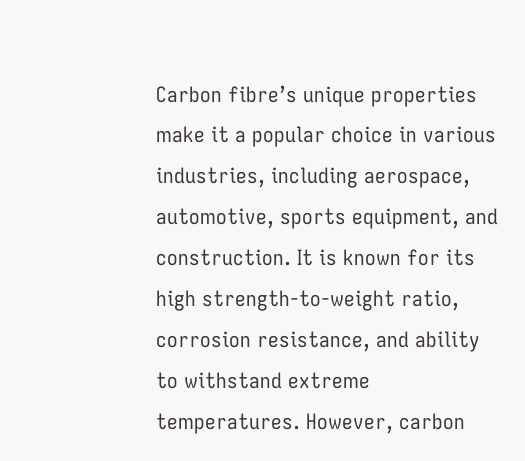Carbon fibre’s unique properties make it a popular choice in various industries, including aerospace, automotive, sports equipment, and construction. It is known for its high strength-to-weight ratio, corrosion resistance, and ability to withstand extreme temperatures. However, carbon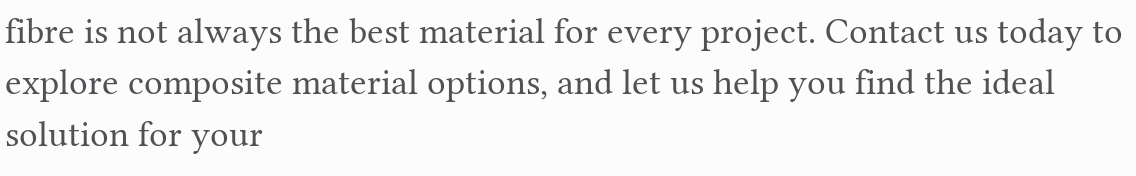fibre is not always the best material for every project. Contact us today to explore composite material options, and let us help you find the ideal solution for your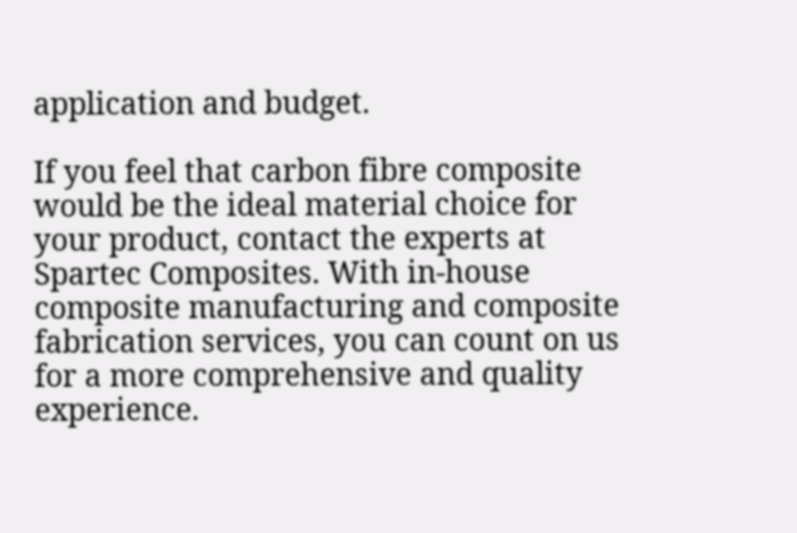application and budget.

If you feel that carbon fibre composite would be the ideal material choice for your product, contact the experts at Spartec Composites. With in-house composite manufacturing and composite fabrication services, you can count on us for a more comprehensive and quality experience.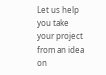Let us help you take your project from an idea on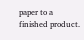paper to a finished product.